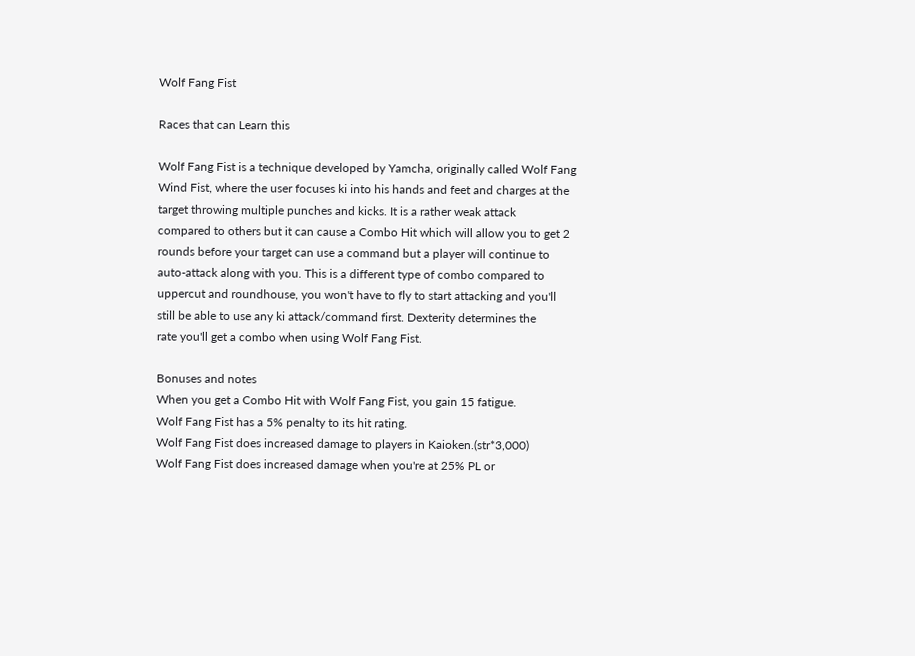Wolf Fang Fist

Races that can Learn this

Wolf Fang Fist is a technique developed by Yamcha, originally called Wolf Fang
Wind Fist, where the user focuses ki into his hands and feet and charges at the
target throwing multiple punches and kicks. It is a rather weak attack
compared to others but it can cause a Combo Hit which will allow you to get 2
rounds before your target can use a command but a player will continue to
auto-attack along with you. This is a different type of combo compared to
uppercut and roundhouse, you won't have to fly to start attacking and you'll
still be able to use any ki attack/command first. Dexterity determines the
rate you'll get a combo when using Wolf Fang Fist.

Bonuses and notes
When you get a Combo Hit with Wolf Fang Fist, you gain 15 fatigue.
Wolf Fang Fist has a 5% penalty to its hit rating.
Wolf Fang Fist does increased damage to players in Kaioken.(str*3,000)
Wolf Fang Fist does increased damage when you're at 25% PL or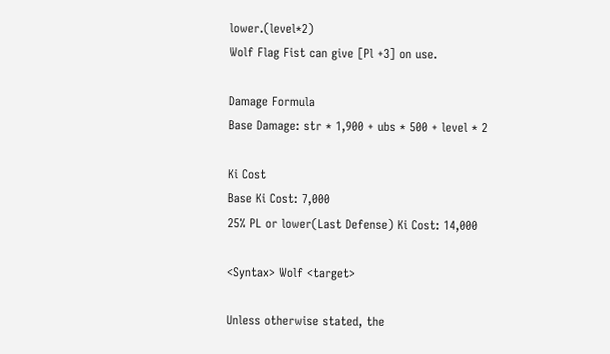lower.(level*2)
Wolf Flag Fist can give [Pl +3] on use.

Damage Formula
Base Damage: str * 1,900 + ubs * 500 + level * 2

Ki Cost
Base Ki Cost: 7,000
25% PL or lower(Last Defense) Ki Cost: 14,000

<Syntax> Wolf <target>

Unless otherwise stated, the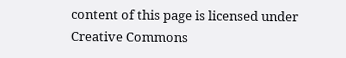content of this page is licensed under Creative Commons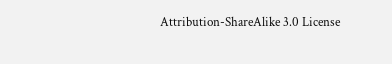Attribution-ShareAlike 3.0 License